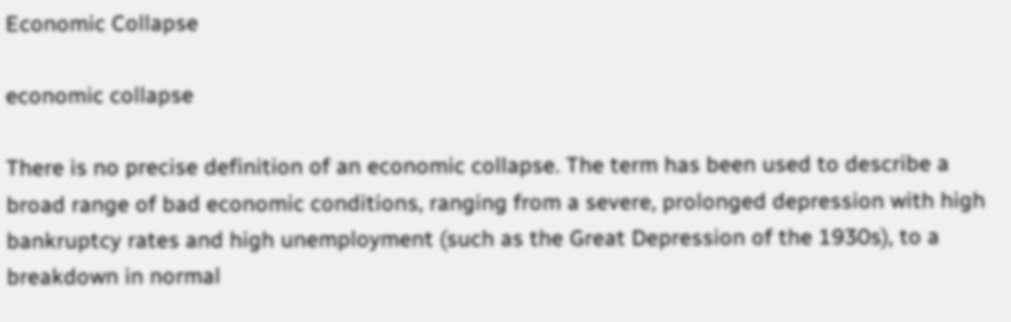Economic Collapse

economic collapse

There is no precise definition of an economic collapse. The term has been used to describe a broad range of bad economic conditions, ranging from a severe, prolonged depression with high bankruptcy rates and high unemployment (such as the Great Depression of the 1930s), to a breakdown in normal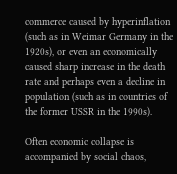commerce caused by hyperinflation (such as in Weimar Germany in the 1920s), or even an economically caused sharp increase in the death rate and perhaps even a decline in population (such as in countries of the former USSR in the 1990s).

Often economic collapse is accompanied by social chaos,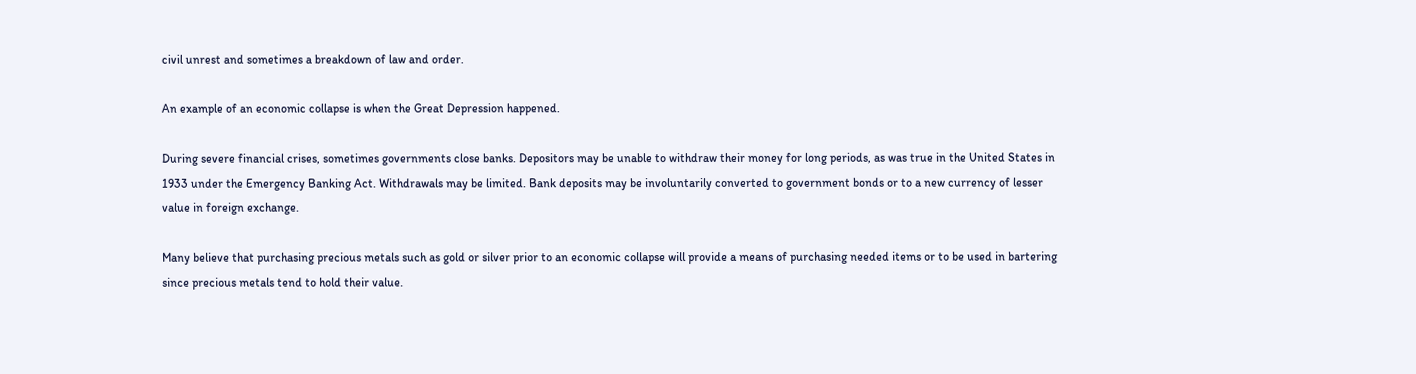civil unrest and sometimes a breakdown of law and order.

An example of an economic collapse is when the Great Depression happened.

During severe financial crises, sometimes governments close banks. Depositors may be unable to withdraw their money for long periods, as was true in the United States in 1933 under the Emergency Banking Act. Withdrawals may be limited. Bank deposits may be involuntarily converted to government bonds or to a new currency of lesser value in foreign exchange.

Many believe that purchasing precious metals such as gold or silver prior to an economic collapse will provide a means of purchasing needed items or to be used in bartering since precious metals tend to hold their value.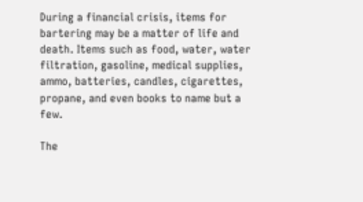During a financial crisis, items for bartering may be a matter of life and death. Items such as food, water, water filtration, gasoline, medical supplies, ammo, batteries, candles, cigarettes, propane, and even books to name but a few.

The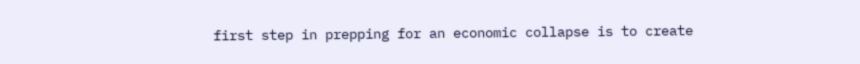first step in prepping for an economic collapse is to create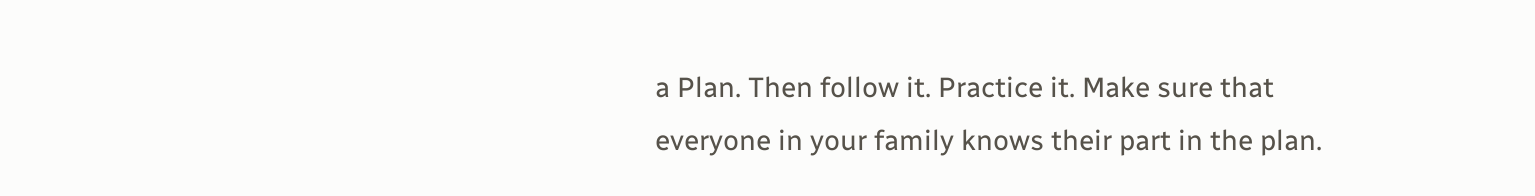a Plan. Then follow it. Practice it. Make sure that everyone in your family knows their part in the plan.